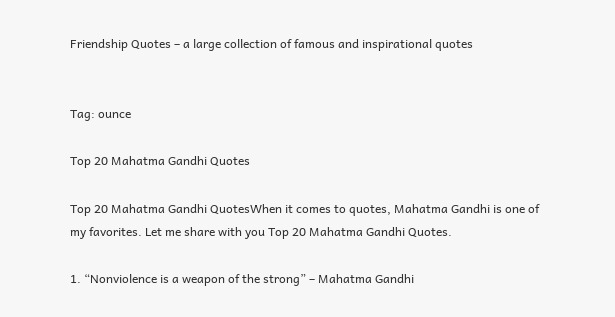Friendship Quotes – a large collection of famous and inspirational quotes


Tag: ounce

Top 20 Mahatma Gandhi Quotes

Top 20 Mahatma Gandhi QuotesWhen it comes to quotes, Mahatma Gandhi is one of my favorites. Let me share with you Top 20 Mahatma Gandhi Quotes.

1. “Nonviolence is a weapon of the strong” – Mahatma Gandhi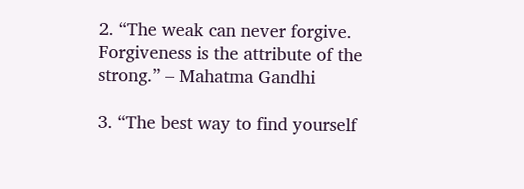2. “The weak can never forgive. Forgiveness is the attribute of the strong.” – Mahatma Gandhi

3. “The best way to find yourself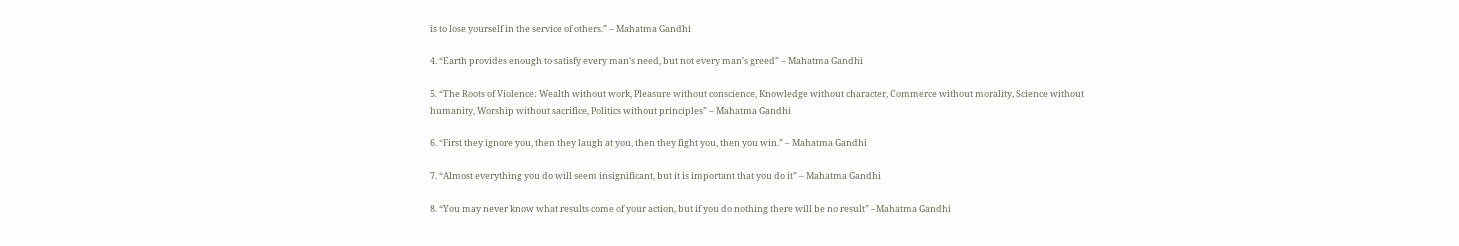is to lose yourself in the service of others.” – Mahatma Gandhi

4. “Earth provides enough to satisfy every man’s need, but not every man’s greed” – Mahatma Gandhi

5. “The Roots of Violence: Wealth without work, Pleasure without conscience, Knowledge without character, Commerce without morality, Science without humanity, Worship without sacrifice, Politics without principles” – Mahatma Gandhi

6. “First they ignore you, then they laugh at you, then they fight you, then you win.” – Mahatma Gandhi

7. “Almost everything you do will seem insignificant, but it is important that you do it” – Mahatma Gandhi

8. “You may never know what results come of your action, but if you do nothing there will be no result” –Mahatma Gandhi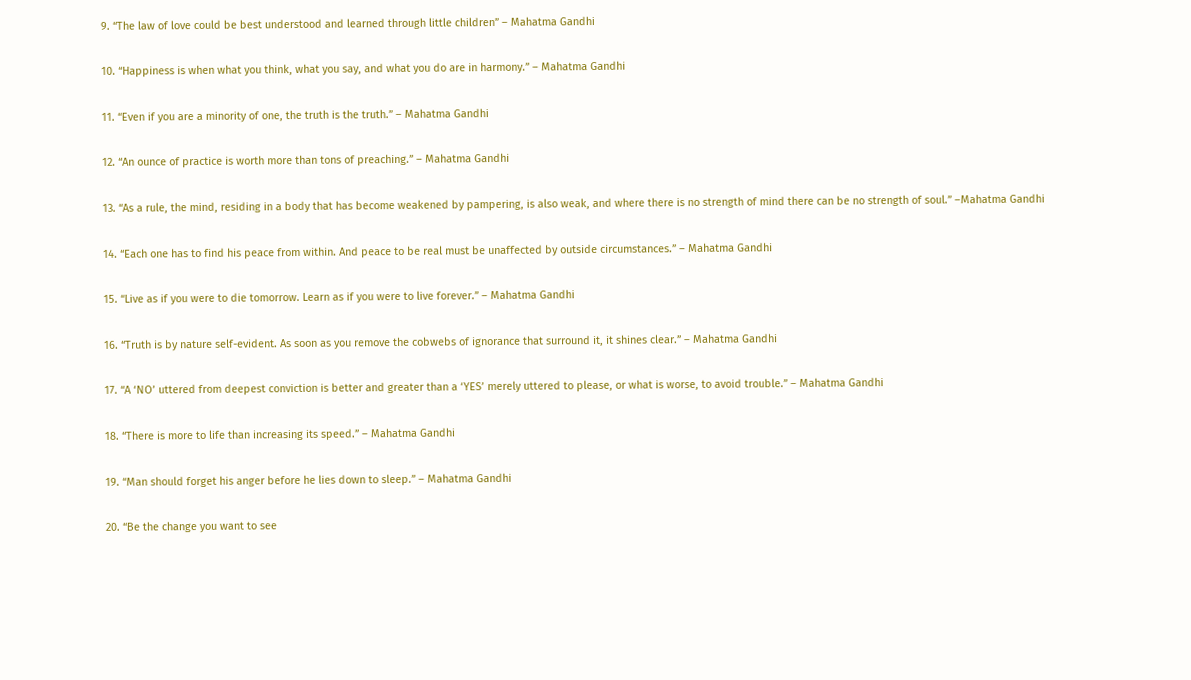9. “The law of love could be best understood and learned through little children” – Mahatma Gandhi

10. “Happiness is when what you think, what you say, and what you do are in harmony.” – Mahatma Gandhi

11. “Even if you are a minority of one, the truth is the truth.” – Mahatma Gandhi

12. “An ounce of practice is worth more than tons of preaching.” – Mahatma Gandhi

13. “As a rule, the mind, residing in a body that has become weakened by pampering, is also weak, and where there is no strength of mind there can be no strength of soul.” –Mahatma Gandhi

14. “Each one has to find his peace from within. And peace to be real must be unaffected by outside circumstances.” – Mahatma Gandhi

15. “Live as if you were to die tomorrow. Learn as if you were to live forever.” – Mahatma Gandhi

16. “Truth is by nature self-evident. As soon as you remove the cobwebs of ignorance that surround it, it shines clear.” – Mahatma Gandhi

17. “A ‘NO’ uttered from deepest conviction is better and greater than a ‘YES’ merely uttered to please, or what is worse, to avoid trouble.” – Mahatma Gandhi

18. “There is more to life than increasing its speed.” – Mahatma Gandhi

19. “Man should forget his anger before he lies down to sleep.” – Mahatma Gandhi

20. “Be the change you want to see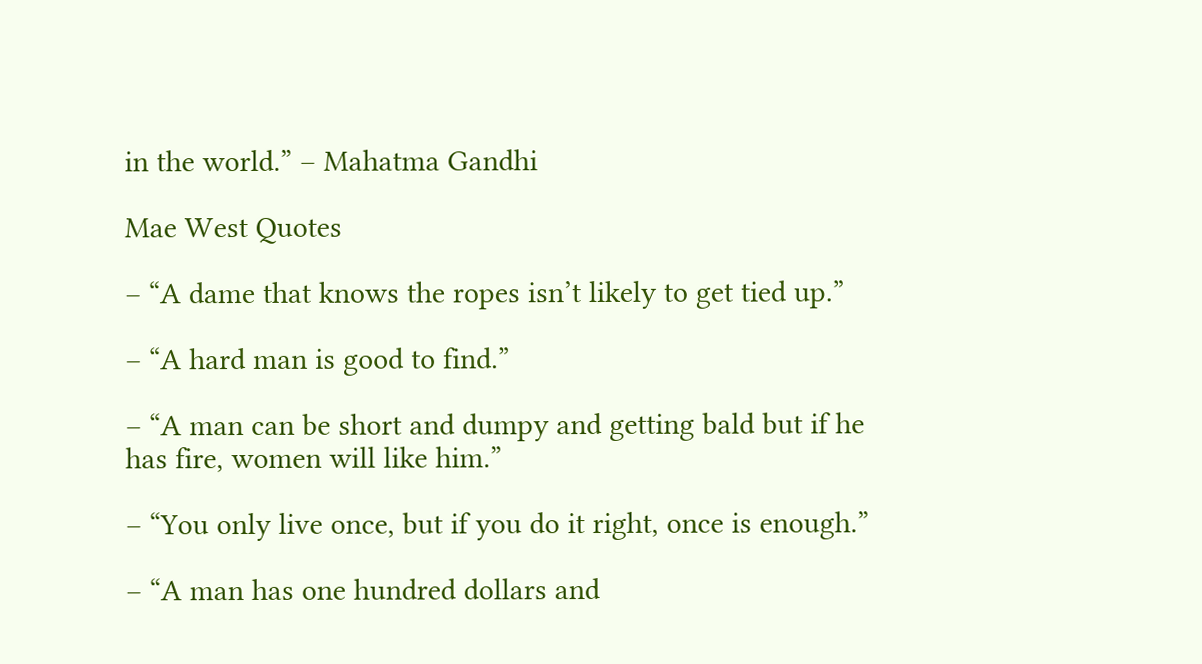in the world.” – Mahatma Gandhi

Mae West Quotes

– “A dame that knows the ropes isn’t likely to get tied up.”

– “A hard man is good to find.”

– “A man can be short and dumpy and getting bald but if he has fire, women will like him.”

– “You only live once, but if you do it right, once is enough.”

– “A man has one hundred dollars and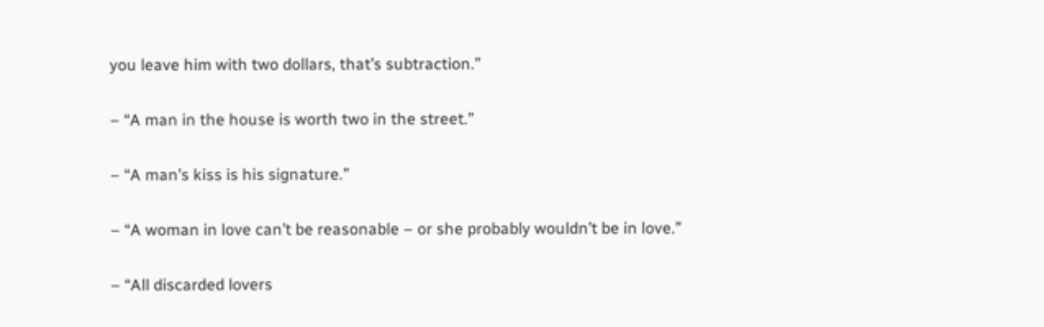you leave him with two dollars, that’s subtraction.”

– “A man in the house is worth two in the street.”

– “A man’s kiss is his signature.”

– “A woman in love can’t be reasonable – or she probably wouldn’t be in love.”

– “All discarded lovers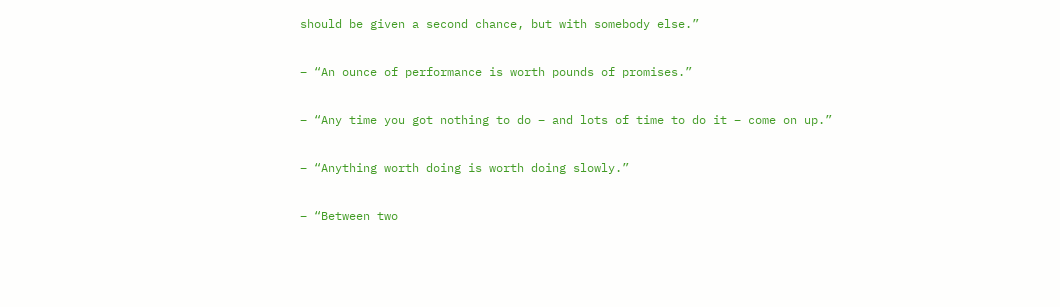should be given a second chance, but with somebody else.”

– “An ounce of performance is worth pounds of promises.”

– “Any time you got nothing to do – and lots of time to do it – come on up.”

– “Anything worth doing is worth doing slowly.”

– “Between two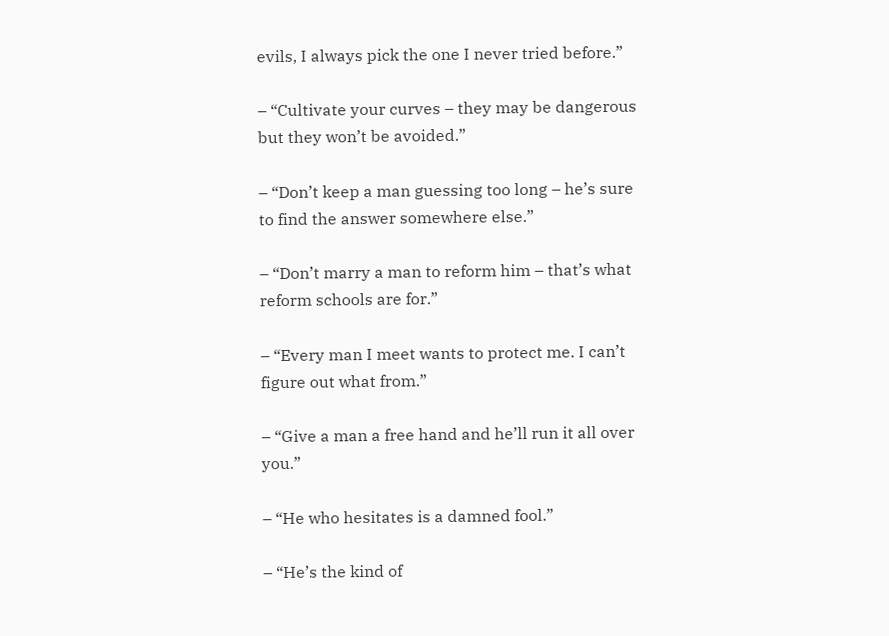evils, I always pick the one I never tried before.”

– “Cultivate your curves – they may be dangerous but they won’t be avoided.”

– “Don’t keep a man guessing too long – he’s sure to find the answer somewhere else.”

– “Don’t marry a man to reform him – that’s what reform schools are for.”

– “Every man I meet wants to protect me. I can’t figure out what from.”

– “Give a man a free hand and he’ll run it all over you.”

– “He who hesitates is a damned fool.”

– “He’s the kind of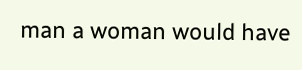man a woman would have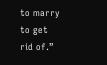to marry to get rid of.”